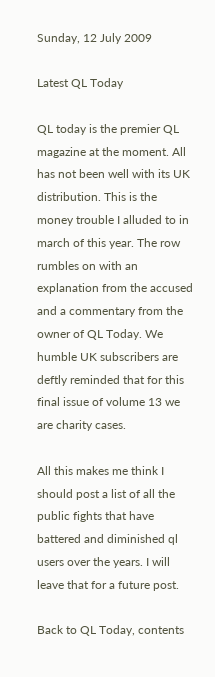Sunday, 12 July 2009

Latest QL Today

QL today is the premier QL magazine at the moment. All has not been well with its UK distribution. This is the money trouble I alluded to in march of this year. The row rumbles on with an explanation from the accused and a commentary from the owner of QL Today. We humble UK subscribers are deftly reminded that for this final issue of volume 13 we are charity cases.

All this makes me think I should post a list of all the public fights that have battered and diminished ql users over the years. I will leave that for a future post.

Back to QL Today, contents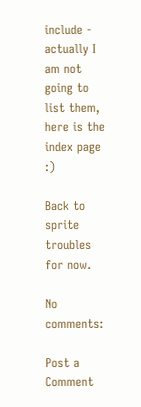include - actually I am not going to list them, here is the index page :)

Back to sprite troubles for now.

No comments:

Post a Comment